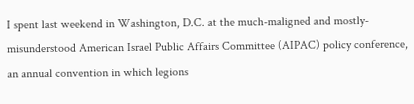I spent last weekend in Washington, D.C. at the much-maligned and mostly-misunderstood American Israel Public Affairs Committee (AIPAC) policy conference, an annual convention in which legions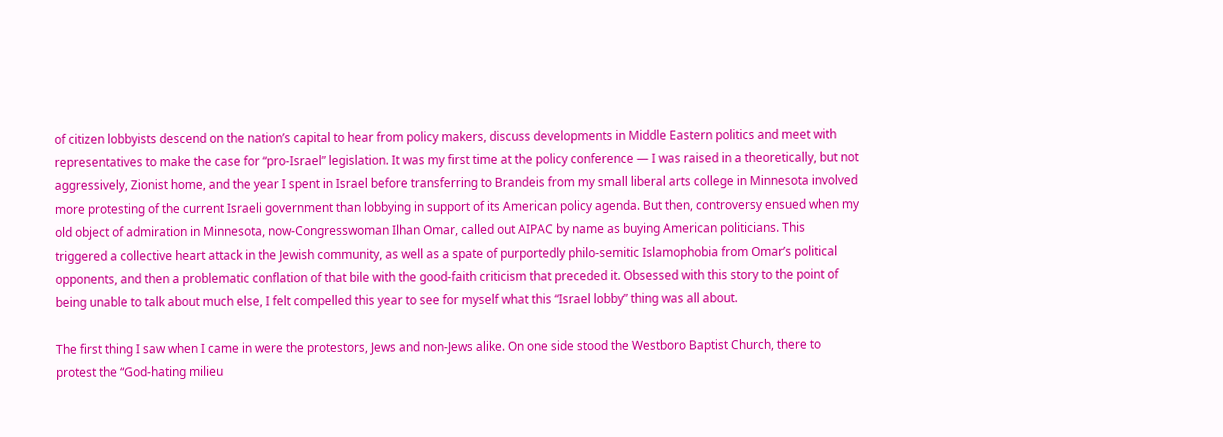of citizen lobbyists descend on the nation’s capital to hear from policy makers, discuss developments in Middle Eastern politics and meet with representatives to make the case for “pro-Israel” legislation. It was my first time at the policy conference — I was raised in a theoretically, but not aggressively, Zionist home, and the year I spent in Israel before transferring to Brandeis from my small liberal arts college in Minnesota involved more protesting of the current Israeli government than lobbying in support of its American policy agenda. But then, controversy ensued when my old object of admiration in Minnesota, now-Congresswoman Ilhan Omar, called out AIPAC by name as buying American politicians. This triggered a collective heart attack in the Jewish community, as well as a spate of purportedly philo-semitic Islamophobia from Omar’s political opponents, and then a problematic conflation of that bile with the good-faith criticism that preceded it. Obsessed with this story to the point of being unable to talk about much else, I felt compelled this year to see for myself what this “Israel lobby” thing was all about.

The first thing I saw when I came in were the protestors, Jews and non-Jews alike. On one side stood the Westboro Baptist Church, there to protest the “God-hating milieu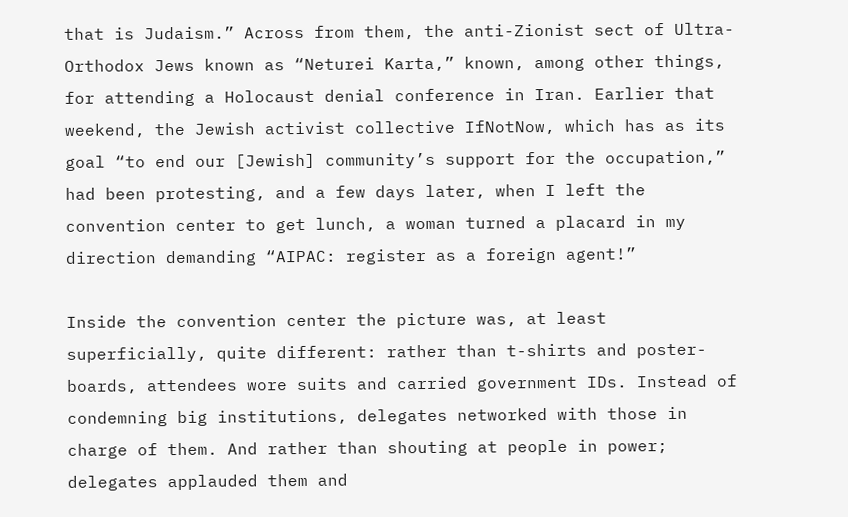that is Judaism.” Across from them, the anti-Zionist sect of Ultra-Orthodox Jews known as “Neturei Karta,” known, among other things, for attending a Holocaust denial conference in Iran. Earlier that weekend, the Jewish activist collective IfNotNow, which has as its goal “to end our [Jewish] community’s support for the occupation,” had been protesting, and a few days later, when I left the convention center to get lunch, a woman turned a placard in my direction demanding “AIPAC: register as a foreign agent!”

Inside the convention center the picture was, at least superficially, quite different: rather than t-shirts and poster-boards, attendees wore suits and carried government IDs. Instead of condemning big institutions, delegates networked with those in charge of them. And rather than shouting at people in power; delegates applauded them and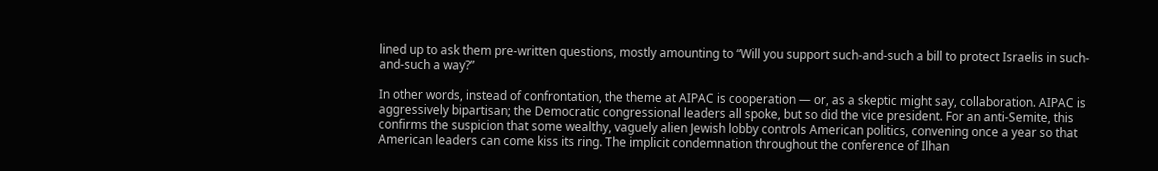lined up to ask them pre-written questions, mostly amounting to “Will you support such-and-such a bill to protect Israelis in such-and-such a way?”

In other words, instead of confrontation, the theme at AIPAC is cooperation — or, as a skeptic might say, collaboration. AIPAC is aggressively bipartisan; the Democratic congressional leaders all spoke, but so did the vice president. For an anti-Semite, this confirms the suspicion that some wealthy, vaguely alien Jewish lobby controls American politics, convening once a year so that American leaders can come kiss its ring. The implicit condemnation throughout the conference of Ilhan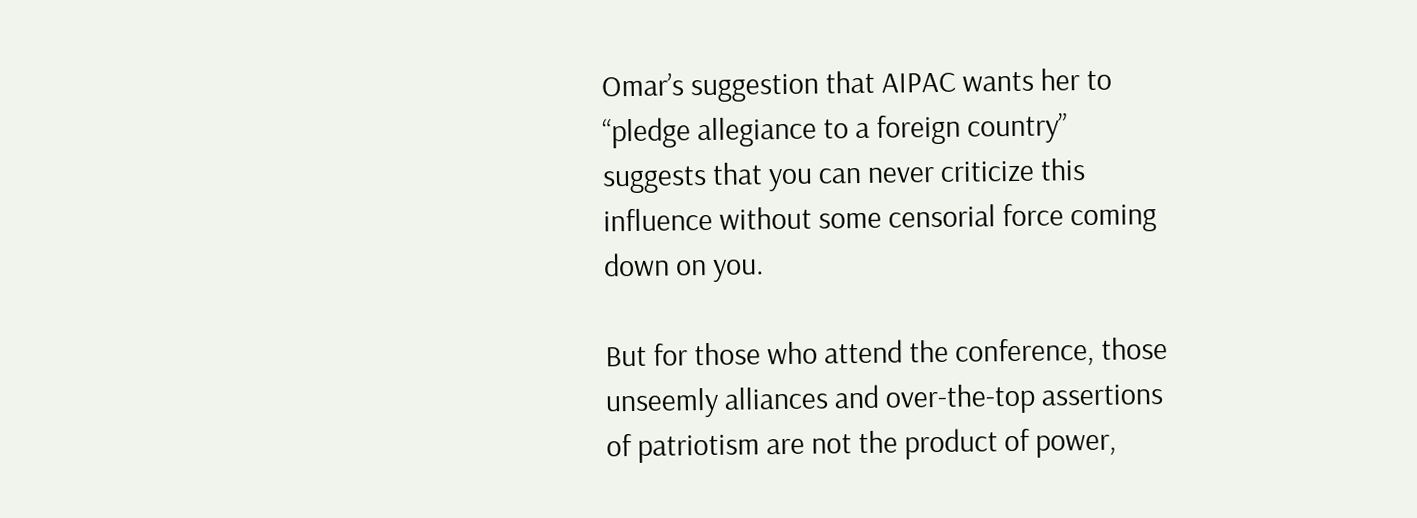Omar’s suggestion that AIPAC wants her to “pledge allegiance to a foreign country” suggests that you can never criticize this influence without some censorial force coming down on you.

But for those who attend the conference, those unseemly alliances and over-the-top assertions of patriotism are not the product of power,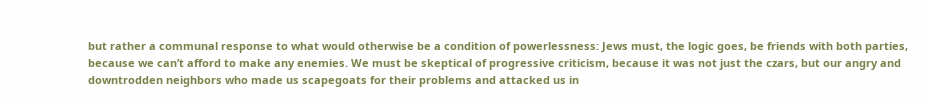but rather a communal response to what would otherwise be a condition of powerlessness: Jews must, the logic goes, be friends with both parties, because we can’t afford to make any enemies. We must be skeptical of progressive criticism, because it was not just the czars, but our angry and downtrodden neighbors who made us scapegoats for their problems and attacked us in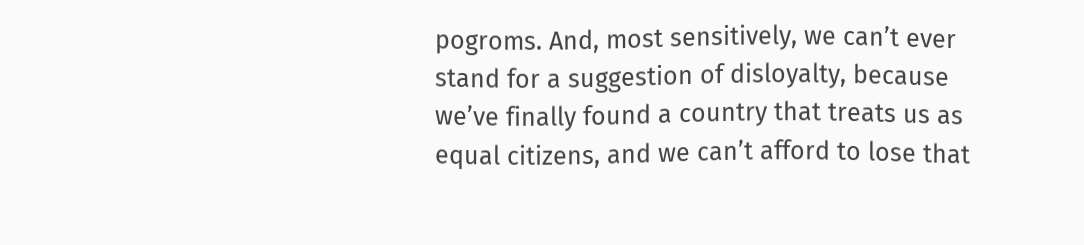pogroms. And, most sensitively, we can’t ever stand for a suggestion of disloyalty, because we’ve finally found a country that treats us as equal citizens, and we can’t afford to lose that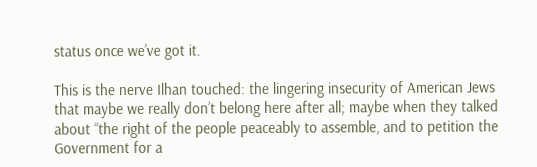status once we’ve got it.

This is the nerve Ilhan touched: the lingering insecurity of American Jews that maybe we really don’t belong here after all; maybe when they talked about “the right of the people peaceably to assemble, and to petition the Government for a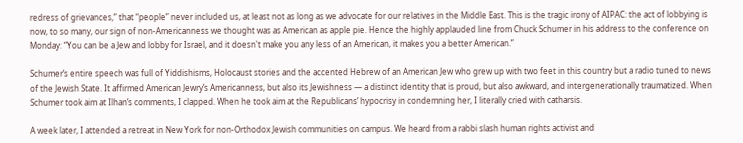redress of grievances,” that “people” never included us, at least not as long as we advocate for our relatives in the Middle East. This is the tragic irony of AIPAC: the act of lobbying is now, to so many, our sign of non-Americanness we thought was as American as apple pie. Hence the highly applauded line from Chuck Schumer in his address to the conference on Monday: “You can be a Jew and lobby for Israel, and it doesn't make you any less of an American, it makes you a better American.”

Schumer’s entire speech was full of Yiddishisms, Holocaust stories and the accented Hebrew of an American Jew who grew up with two feet in this country but a radio tuned to news of the Jewish State. It affirmed American Jewry’s Americanness, but also its Jewishness — a distinct identity that is proud, but also awkward, and intergenerationally traumatized. When Schumer took aim at Ilhan’s comments, I clapped. When he took aim at the Republicans’ hypocrisy in condemning her, I literally cried with catharsis.

A week later, I attended a retreat in New York for non-Orthodox Jewish communities on campus. We heard from a rabbi slash human rights activist and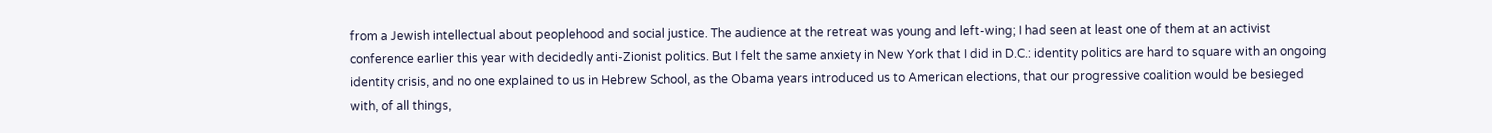from a Jewish intellectual about peoplehood and social justice. The audience at the retreat was young and left-wing; I had seen at least one of them at an activist conference earlier this year with decidedly anti-Zionist politics. But I felt the same anxiety in New York that I did in D.C.: identity politics are hard to square with an ongoing identity crisis, and no one explained to us in Hebrew School, as the Obama years introduced us to American elections, that our progressive coalition would be besieged with, of all things,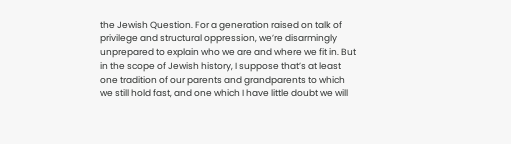the Jewish Question. For a generation raised on talk of privilege and structural oppression, we’re disarmingly unprepared to explain who we are and where we fit in. But in the scope of Jewish history, I suppose that’s at least one tradition of our parents and grandparents to which we still hold fast, and one which I have little doubt we will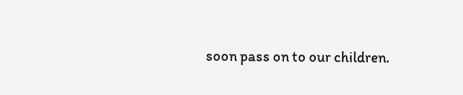soon pass on to our children.